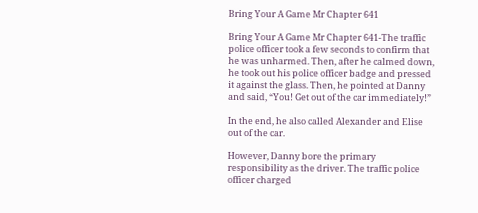Bring Your A Game Mr Chapter 641

Bring Your A Game Mr Chapter 641-The traffic police officer took a few seconds to confirm that he was unharmed. Then, after he calmed down, he took out his police officer badge and pressed it against the glass. Then, he pointed at Danny and said, “You! Get out of the car immediately!”

In the end, he also called Alexander and Elise out of the car.

However, Danny bore the primary responsibility as the driver. The traffic police officer charged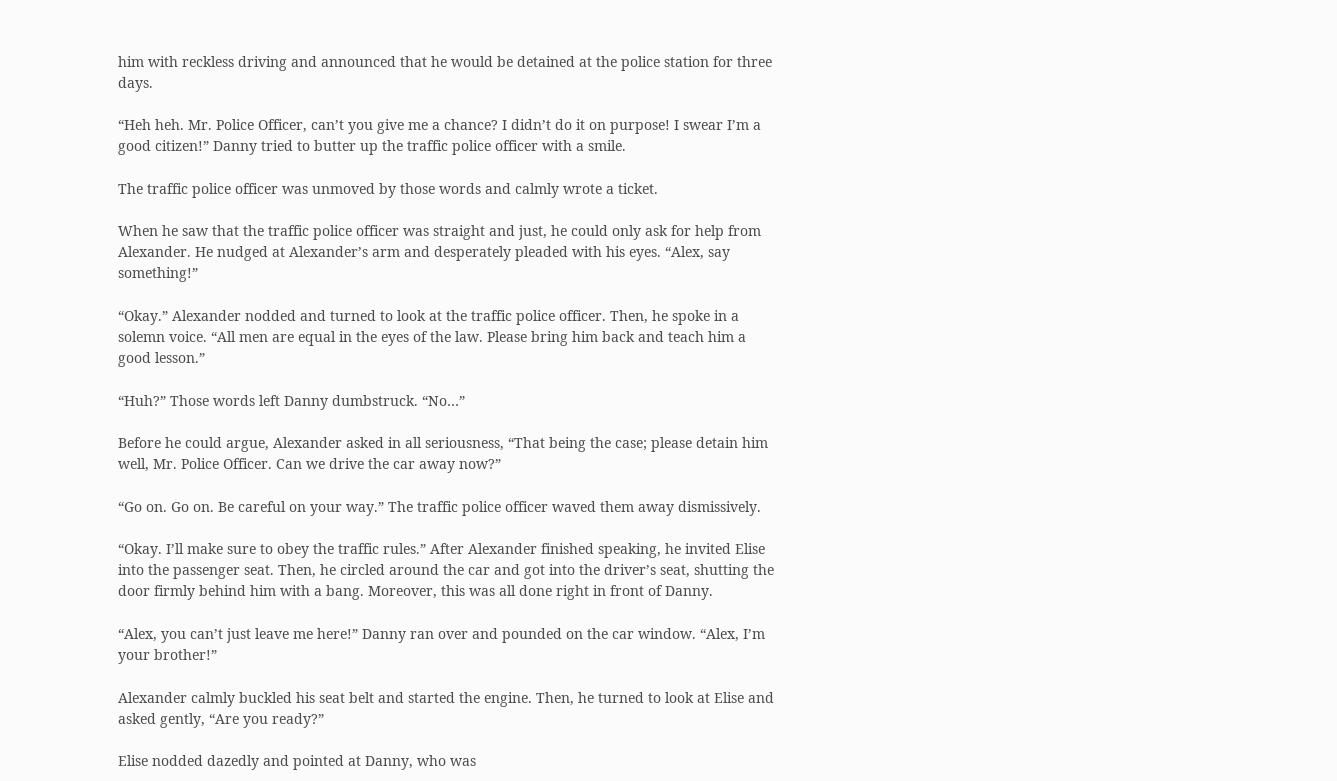him with reckless driving and announced that he would be detained at the police station for three days.

“Heh heh. Mr. Police Officer, can’t you give me a chance? I didn’t do it on purpose! I swear I’m a good citizen!” Danny tried to butter up the traffic police officer with a smile.

The traffic police officer was unmoved by those words and calmly wrote a ticket.

When he saw that the traffic police officer was straight and just, he could only ask for help from Alexander. He nudged at Alexander’s arm and desperately pleaded with his eyes. “Alex, say something!”

“Okay.” Alexander nodded and turned to look at the traffic police officer. Then, he spoke in a solemn voice. “All men are equal in the eyes of the law. Please bring him back and teach him a good lesson.”

“Huh?” Those words left Danny dumbstruck. “No…”

Before he could argue, Alexander asked in all seriousness, “That being the case; please detain him well, Mr. Police Officer. Can we drive the car away now?”

“Go on. Go on. Be careful on your way.” The traffic police officer waved them away dismissively.

“Okay. I’ll make sure to obey the traffic rules.” After Alexander finished speaking, he invited Elise into the passenger seat. Then, he circled around the car and got into the driver’s seat, shutting the door firmly behind him with a bang. Moreover, this was all done right in front of Danny.

“Alex, you can’t just leave me here!” Danny ran over and pounded on the car window. “Alex, I’m your brother!”

Alexander calmly buckled his seat belt and started the engine. Then, he turned to look at Elise and asked gently, “Are you ready?”

Elise nodded dazedly and pointed at Danny, who was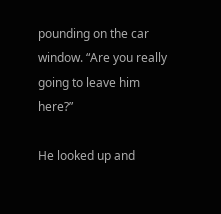pounding on the car window. “Are you really going to leave him here?”

He looked up and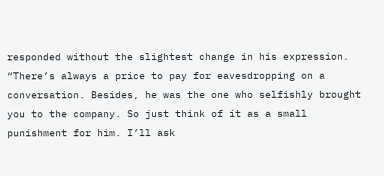responded without the slightest change in his expression. “There’s always a price to pay for eavesdropping on a conversation. Besides, he was the one who selfishly brought you to the company. So just think of it as a small punishment for him. I’ll ask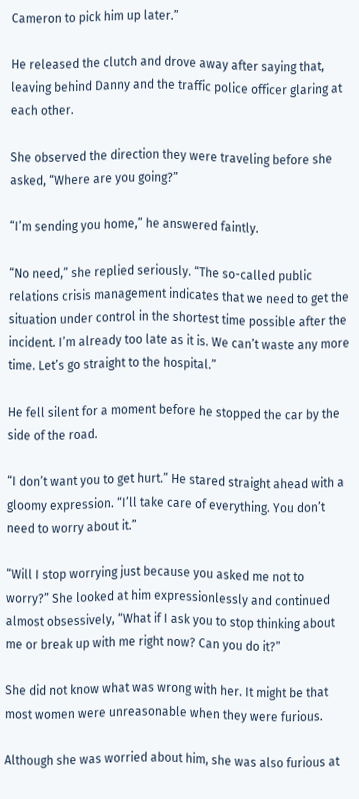Cameron to pick him up later.”

He released the clutch and drove away after saying that, leaving behind Danny and the traffic police officer glaring at each other.

She observed the direction they were traveling before she asked, “Where are you going?”

“I’m sending you home,” he answered faintly.

“No need,” she replied seriously. “The so-called public relations crisis management indicates that we need to get the situation under control in the shortest time possible after the incident. I’m already too late as it is. We can’t waste any more time. Let’s go straight to the hospital.”

He fell silent for a moment before he stopped the car by the side of the road.

“I don’t want you to get hurt.” He stared straight ahead with a gloomy expression. “I’ll take care of everything. You don’t need to worry about it.”

“Will I stop worrying just because you asked me not to worry?” She looked at him expressionlessly and continued almost obsessively, “What if I ask you to stop thinking about me or break up with me right now? Can you do it?”

She did not know what was wrong with her. It might be that most women were unreasonable when they were furious.

Although she was worried about him, she was also furious at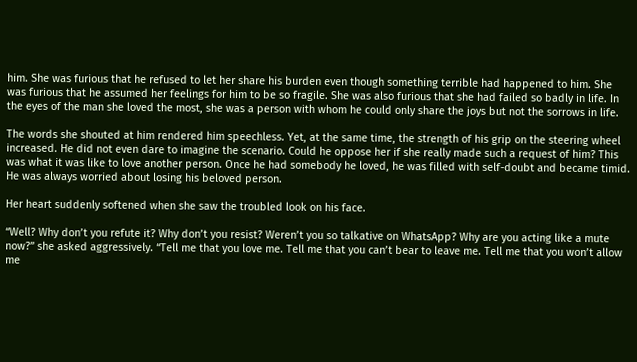him. She was furious that he refused to let her share his burden even though something terrible had happened to him. She was furious that he assumed her feelings for him to be so fragile. She was also furious that she had failed so badly in life. In the eyes of the man she loved the most, she was a person with whom he could only share the joys but not the sorrows in life.

The words she shouted at him rendered him speechless. Yet, at the same time, the strength of his grip on the steering wheel increased. He did not even dare to imagine the scenario. Could he oppose her if she really made such a request of him? This was what it was like to love another person. Once he had somebody he loved, he was filled with self-doubt and became timid. He was always worried about losing his beloved person.

Her heart suddenly softened when she saw the troubled look on his face.

“Well? Why don’t you refute it? Why don’t you resist? Weren’t you so talkative on WhatsApp? Why are you acting like a mute now?” she asked aggressively. “Tell me that you love me. Tell me that you can’t bear to leave me. Tell me that you won’t allow me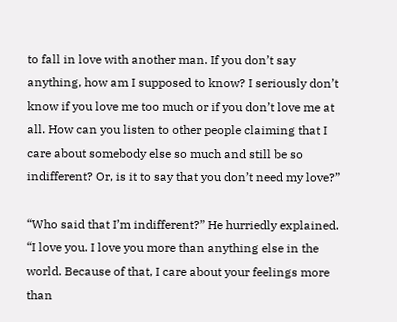to fall in love with another man. If you don’t say anything, how am I supposed to know? I seriously don’t know if you love me too much or if you don’t love me at all. How can you listen to other people claiming that I care about somebody else so much and still be so indifferent? Or, is it to say that you don’t need my love?”

“Who said that I’m indifferent?” He hurriedly explained. “I love you. I love you more than anything else in the world. Because of that, I care about your feelings more than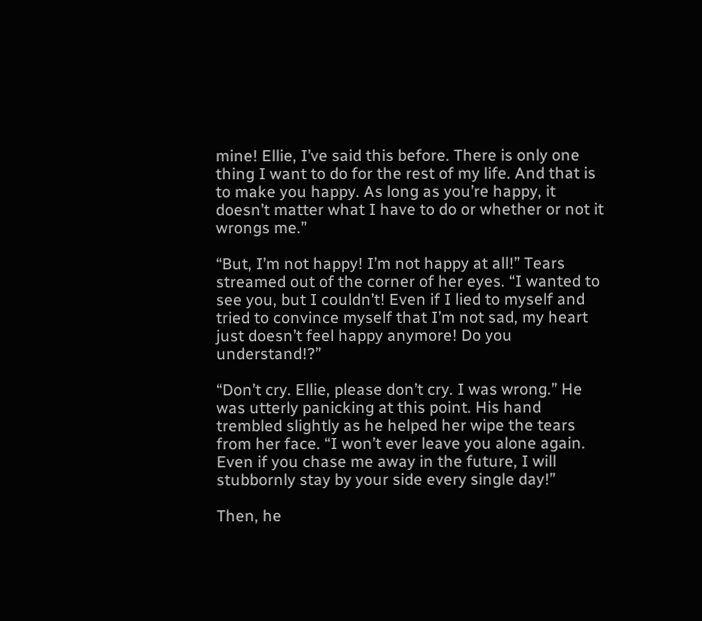mine! Ellie, I’ve said this before. There is only one thing I want to do for the rest of my life. And that is to make you happy. As long as you’re happy, it doesn’t matter what I have to do or whether or not it wrongs me.”

“But, I’m not happy! I’m not happy at all!” Tears streamed out of the corner of her eyes. “I wanted to see you, but I couldn’t! Even if I lied to myself and tried to convince myself that I’m not sad, my heart just doesn’t feel happy anymore! Do you understand!?”

“Don’t cry. Ellie, please don’t cry. I was wrong.” He was utterly panicking at this point. His hand trembled slightly as he helped her wipe the tears from her face. “I won’t ever leave you alone again. Even if you chase me away in the future, I will stubbornly stay by your side every single day!”

Then, he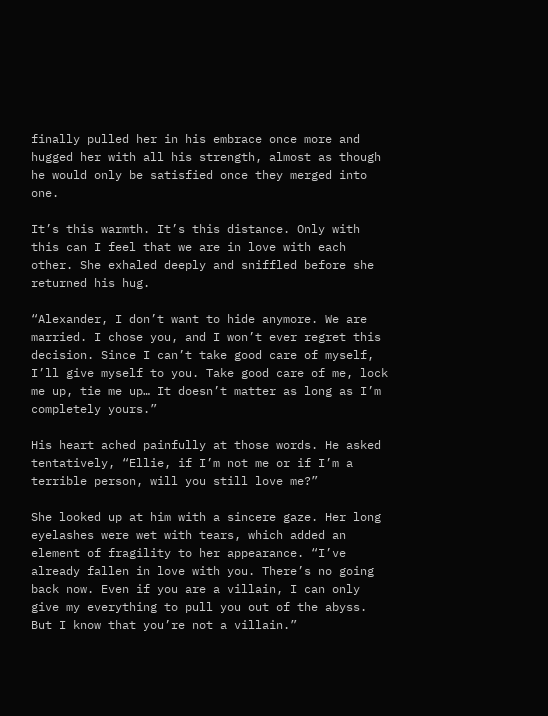finally pulled her in his embrace once more and hugged her with all his strength, almost as though he would only be satisfied once they merged into one.

It’s this warmth. It’s this distance. Only with this can I feel that we are in love with each other. She exhaled deeply and sniffled before she returned his hug.

“Alexander, I don’t want to hide anymore. We are married. I chose you, and I won’t ever regret this decision. Since I can’t take good care of myself, I’ll give myself to you. Take good care of me, lock me up, tie me up… It doesn’t matter as long as I’m completely yours.”

His heart ached painfully at those words. He asked tentatively, “Ellie, if I’m not me or if I’m a terrible person, will you still love me?”

She looked up at him with a sincere gaze. Her long eyelashes were wet with tears, which added an element of fragility to her appearance. “I’ve already fallen in love with you. There’s no going back now. Even if you are a villain, I can only give my everything to pull you out of the abyss. But I know that you’re not a villain.”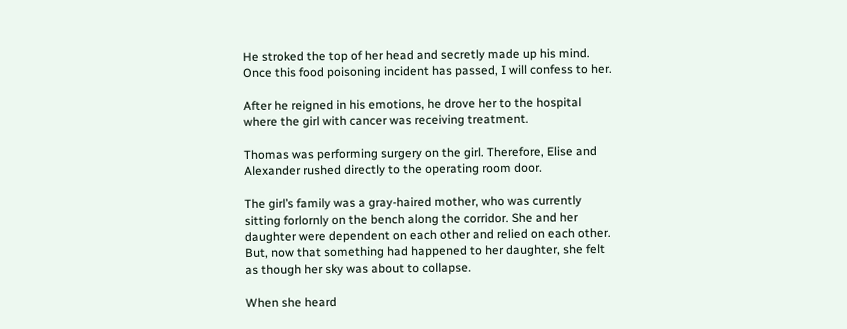He stroked the top of her head and secretly made up his mind. Once this food poisoning incident has passed, I will confess to her.

After he reigned in his emotions, he drove her to the hospital where the girl with cancer was receiving treatment.

Thomas was performing surgery on the girl. Therefore, Elise and Alexander rushed directly to the operating room door.

The girl’s family was a gray-haired mother, who was currently sitting forlornly on the bench along the corridor. She and her daughter were dependent on each other and relied on each other. But, now that something had happened to her daughter, she felt as though her sky was about to collapse.

When she heard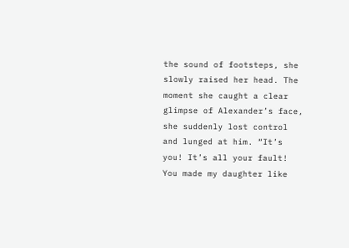the sound of footsteps, she slowly raised her head. The moment she caught a clear glimpse of Alexander’s face, she suddenly lost control and lunged at him. “It’s you! It’s all your fault! You made my daughter like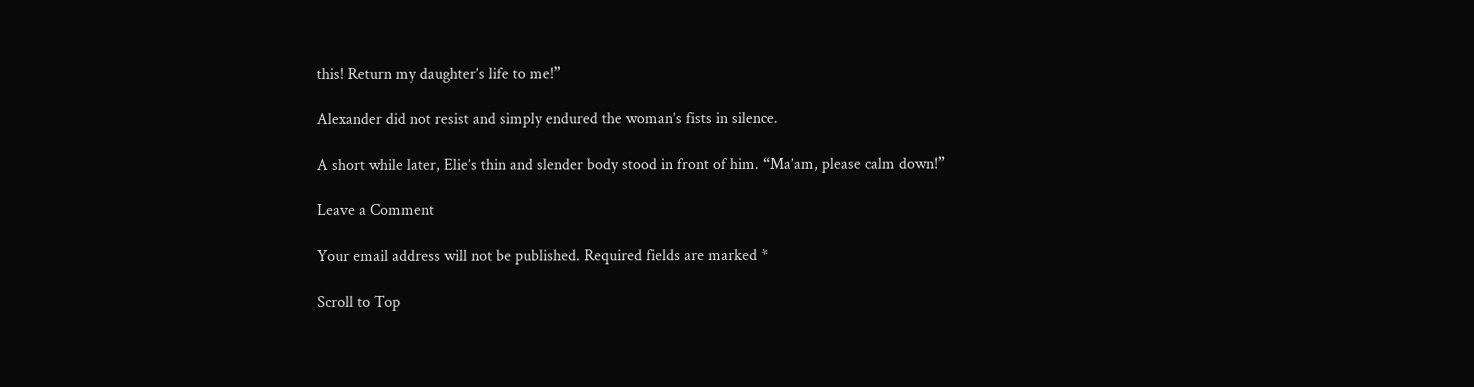this! Return my daughter’s life to me!”

Alexander did not resist and simply endured the woman’s fists in silence.

A short while later, Elie’s thin and slender body stood in front of him. “Ma’am, please calm down!”

Leave a Comment

Your email address will not be published. Required fields are marked *

Scroll to Top